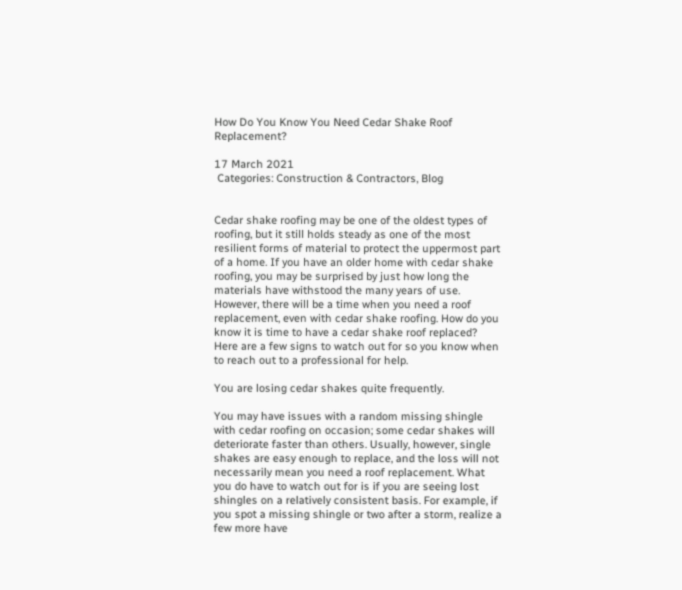How Do You Know You Need Cedar Shake Roof Replacement?

17 March 2021
 Categories: Construction & Contractors, Blog


Cedar shake roofing may be one of the oldest types of roofing, but it still holds steady as one of the most resilient forms of material to protect the uppermost part of a home. If you have an older home with cedar shake roofing, you may be surprised by just how long the materials have withstood the many years of use. However, there will be a time when you need a roof replacement, even with cedar shake roofing. How do you know it is time to have a cedar shake roof replaced? Here are a few signs to watch out for so you know when to reach out to a professional for help.

You are losing cedar shakes quite frequently.

You may have issues with a random missing shingle with cedar roofing on occasion; some cedar shakes will deteriorate faster than others. Usually, however, single shakes are easy enough to replace, and the loss will not necessarily mean you need a roof replacement. What you do have to watch out for is if you are seeing lost shingles on a relatively consistent basis. For example, if you spot a missing shingle or two after a storm, realize a few more have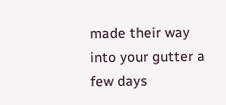made their way into your gutter a few days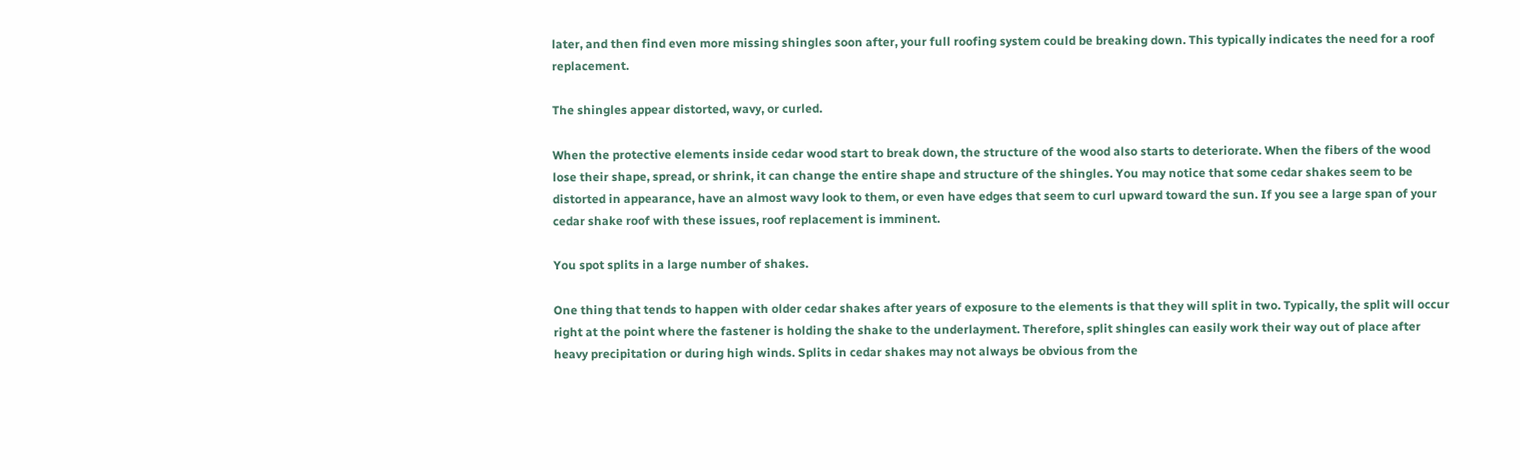later, and then find even more missing shingles soon after, your full roofing system could be breaking down. This typically indicates the need for a roof replacement.

The shingles appear distorted, wavy, or curled.

When the protective elements inside cedar wood start to break down, the structure of the wood also starts to deteriorate. When the fibers of the wood lose their shape, spread, or shrink, it can change the entire shape and structure of the shingles. You may notice that some cedar shakes seem to be distorted in appearance, have an almost wavy look to them, or even have edges that seem to curl upward toward the sun. If you see a large span of your cedar shake roof with these issues, roof replacement is imminent.

You spot splits in a large number of shakes.

One thing that tends to happen with older cedar shakes after years of exposure to the elements is that they will split in two. Typically, the split will occur right at the point where the fastener is holding the shake to the underlayment. Therefore, split shingles can easily work their way out of place after heavy precipitation or during high winds. Splits in cedar shakes may not always be obvious from the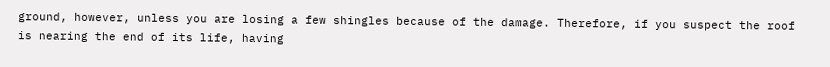ground, however, unless you are losing a few shingles because of the damage. Therefore, if you suspect the roof is nearing the end of its life, having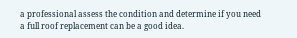a professional assess the condition and determine if you need a full roof replacement can be a good idea.